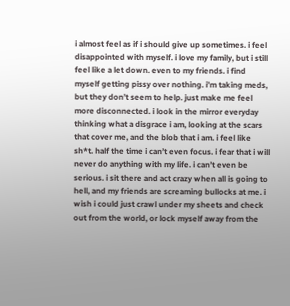i almost feel as if i should give up sometimes. i feel disappointed with myself. i love my family, but i still feel like a let down. even to my friends. i find myself getting pissy over nothing. i’m taking meds, but they don’t seem to help. just make me feel more disconnected. i look in the mirror everyday thinking what a disgrace i am, looking at the scars that cover me, and the blob that i am. i feel like sh*t. half the time i can’t even focus. i fear that i will never do anything with my life. i can’t even be serious. i sit there and act crazy when all is going to hell, and my friends are screaming bullocks at me. i wish i could just crawl under my sheets and check out from the world, or lock myself away from the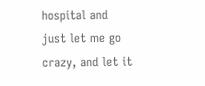hospital and just let me go crazy, and let it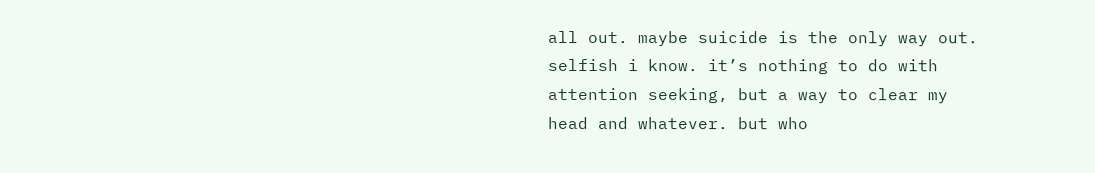all out. maybe suicide is the only way out. selfish i know. it’s nothing to do with attention seeking, but a way to clear my head and whatever. but who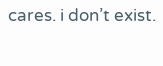cares. i don’t exist.